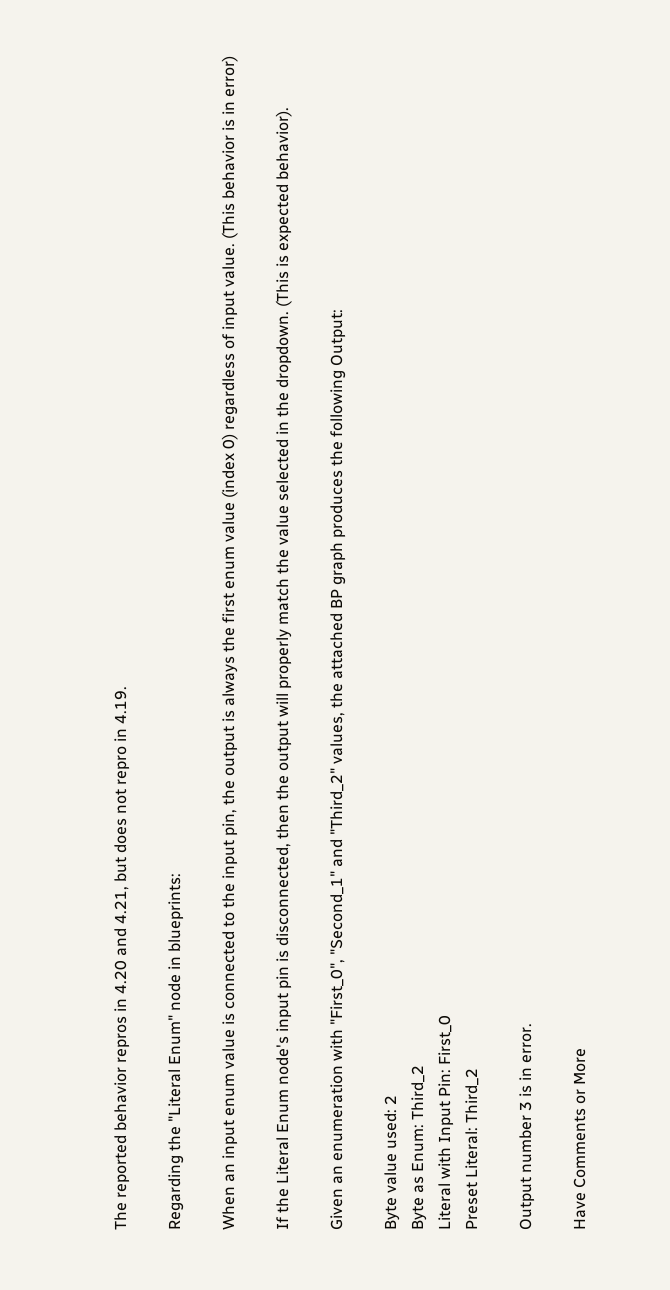The reported behavior repros in 4.20 and 4.21, but does not repro in 4.19.

Regarding the "Literal Enum" node in blueprints:

When an input enum value is connected to the input pin, the output is always the first enum value (index 0) regardless of input value. (This behavior is in error)

If the Literal Enum node's input pin is disconnected, then the output will properly match the value selected in the dropdown. (This is expected behavior).

Given an enumeration with "First_0", "Second_1" and "Third_2" values, the attached BP graph produces the following Output:

Byte value used: 2
Byte as Enum: Third_2
Literal with Input Pin: First_0
Preset Literal: Third_2

Output number 3 is in error.

Have Comments or More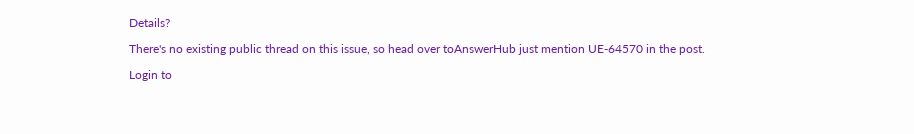Details?

There's no existing public thread on this issue, so head over toAnswerHub just mention UE-64570 in the post.

Login to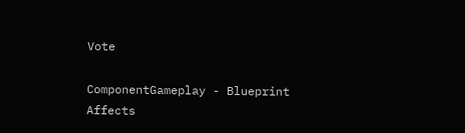Vote

ComponentGameplay - Blueprint
Affects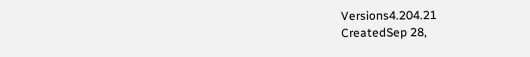Versions4.204.21
CreatedSep 28,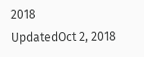2018
UpdatedOct 2, 2018